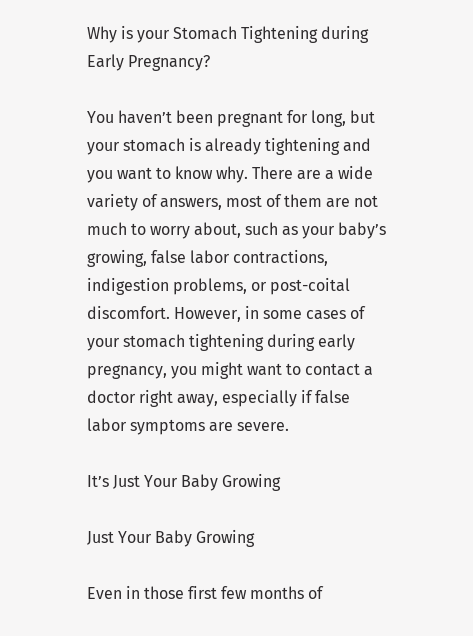Why is your Stomach Tightening during Early Pregnancy?

You haven’t been pregnant for long, but your stomach is already tightening and you want to know why. There are a wide variety of answers, most of them are not much to worry about, such as your baby’s growing, false labor contractions, indigestion problems, or post-coital discomfort. However, in some cases of your stomach tightening during early pregnancy, you might want to contact a doctor right away, especially if false labor symptoms are severe.

It’s Just Your Baby Growing

Just Your Baby Growing

Even in those first few months of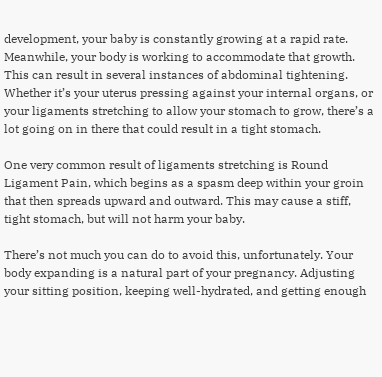development, your baby is constantly growing at a rapid rate. Meanwhile, your body is working to accommodate that growth. This can result in several instances of abdominal tightening. Whether it’s your uterus pressing against your internal organs, or your ligaments stretching to allow your stomach to grow, there’s a lot going on in there that could result in a tight stomach.

One very common result of ligaments stretching is Round Ligament Pain, which begins as a spasm deep within your groin that then spreads upward and outward. This may cause a stiff, tight stomach, but will not harm your baby.

There’s not much you can do to avoid this, unfortunately. Your body expanding is a natural part of your pregnancy. Adjusting your sitting position, keeping well-hydrated, and getting enough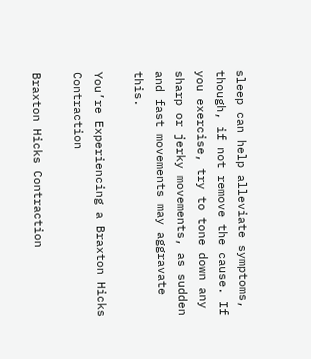sleep can help alleviate symptoms, though, if not remove the cause. If you exercise, try to tone down any sharp or jerky movements, as sudden and fast movements may aggravate this.

You’re Experiencing a Braxton Hicks Contraction

Braxton Hicks Contraction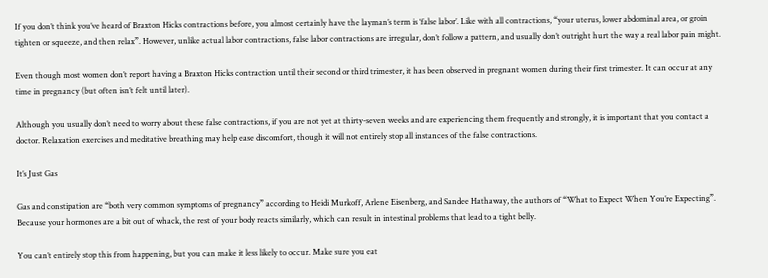If you don’t think you’ve heard of Braxton Hicks contractions before, you almost certainly have the layman’s term is ‘false labor’. Like with all contractions, “your uterus, lower abdominal area, or groin tighten or squeeze, and then relax”. However, unlike actual labor contractions, false labor contractions are irregular, don’t follow a pattern, and usually don’t outright hurt the way a real labor pain might.

Even though most women don’t report having a Braxton Hicks contraction until their second or third trimester, it has been observed in pregnant women during their first trimester. It can occur at any time in pregnancy (but often isn’t felt until later).

Although you usually don’t need to worry about these false contractions, if you are not yet at thirty-seven weeks and are experiencing them frequently and strongly, it is important that you contact a doctor. Relaxation exercises and meditative breathing may help ease discomfort, though it will not entirely stop all instances of the false contractions.

It’s Just Gas

Gas and constipation are “both very common symptoms of pregnancy” according to Heidi Murkoff, Arlene Eisenberg, and Sandee Hathaway, the authors of “What to Expect When You’re Expecting”. Because your hormones are a bit out of whack, the rest of your body reacts similarly, which can result in intestinal problems that lead to a tight belly.

You can’t entirely stop this from happening, but you can make it less likely to occur. Make sure you eat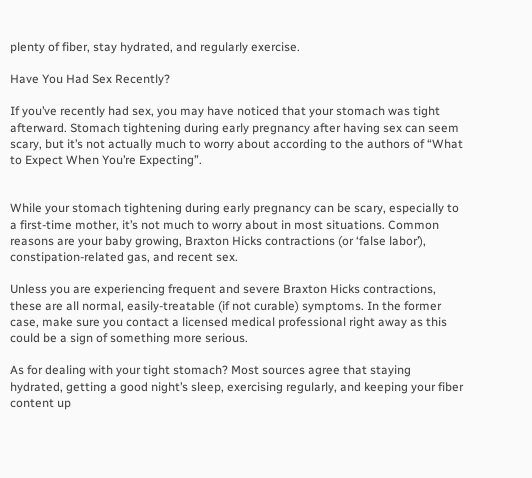plenty of fiber, stay hydrated, and regularly exercise.

Have You Had Sex Recently?

If you’ve recently had sex, you may have noticed that your stomach was tight afterward. Stomach tightening during early pregnancy after having sex can seem scary, but it’s not actually much to worry about according to the authors of “What to Expect When You’re Expecting”.


While your stomach tightening during early pregnancy can be scary, especially to a first-time mother, it’s not much to worry about in most situations. Common reasons are your baby growing, Braxton Hicks contractions (or ‘false labor’), constipation-related gas, and recent sex.

Unless you are experiencing frequent and severe Braxton Hicks contractions, these are all normal, easily-treatable (if not curable) symptoms. In the former case, make sure you contact a licensed medical professional right away as this could be a sign of something more serious.

As for dealing with your tight stomach? Most sources agree that staying hydrated, getting a good night’s sleep, exercising regularly, and keeping your fiber content up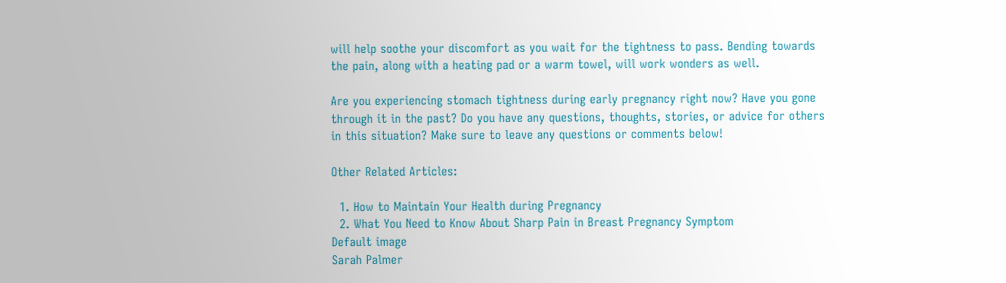will help soothe your discomfort as you wait for the tightness to pass. Bending towards the pain, along with a heating pad or a warm towel, will work wonders as well.

Are you experiencing stomach tightness during early pregnancy right now? Have you gone through it in the past? Do you have any questions, thoughts, stories, or advice for others in this situation? Make sure to leave any questions or comments below!

Other Related Articles:

  1. How to Maintain Your Health during Pregnancy
  2. What You Need to Know About Sharp Pain in Breast Pregnancy Symptom
Default image
Sarah Palmer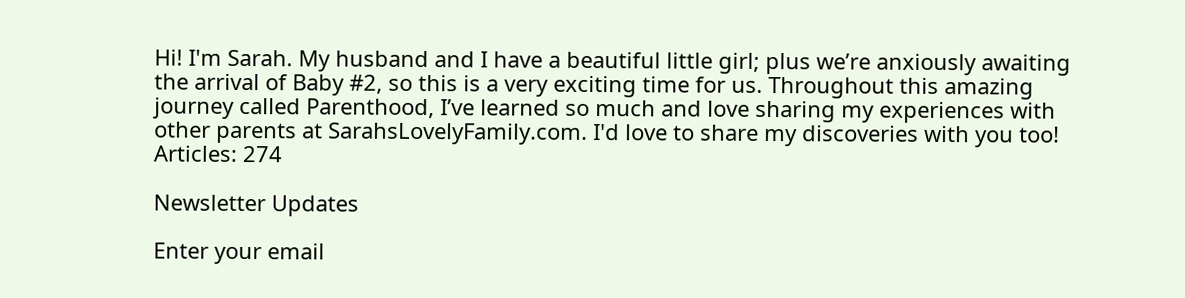Hi! I'm Sarah. My husband and I have a beautiful little girl; plus we’re anxiously awaiting the arrival of Baby #2, so this is a very exciting time for us. Throughout this amazing journey called Parenthood, I’ve learned so much and love sharing my experiences with other parents at SarahsLovelyFamily.com. I'd love to share my discoveries with you too!
Articles: 274

Newsletter Updates

Enter your email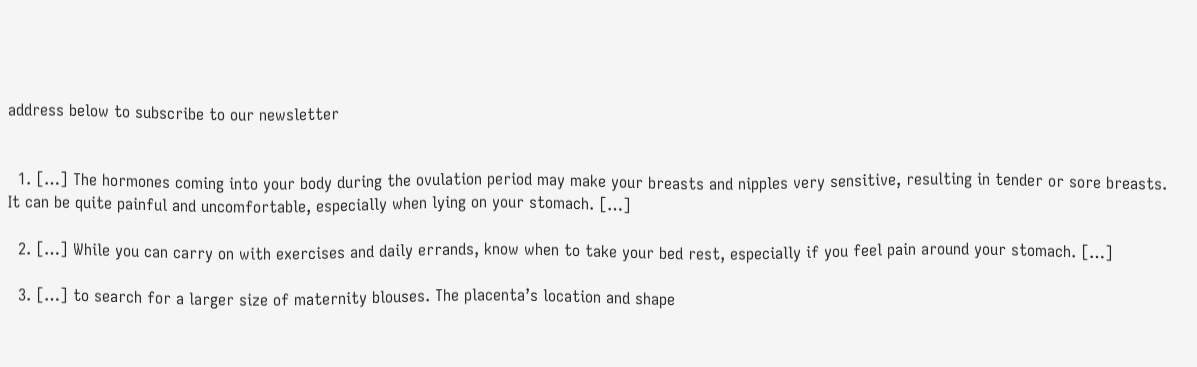address below to subscribe to our newsletter


  1. […] The hormones coming into your body during the ovulation period may make your breasts and nipples very sensitive, resulting in tender or sore breasts. It can be quite painful and uncomfortable, especially when lying on your stomach. […]

  2. […] While you can carry on with exercises and daily errands, know when to take your bed rest, especially if you feel pain around your stomach. […]

  3. […] to search for a larger size of maternity blouses. The placenta’s location and shape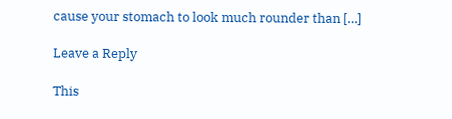cause your stomach to look much rounder than […]

Leave a Reply

This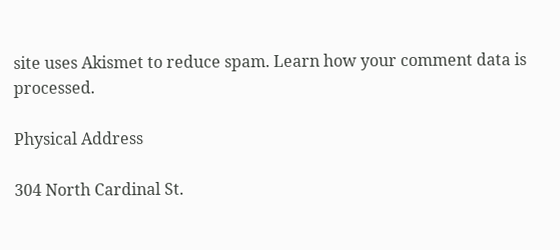site uses Akismet to reduce spam. Learn how your comment data is processed.

Physical Address

304 North Cardinal St.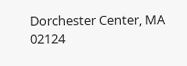Dorchester Center, MA 02124